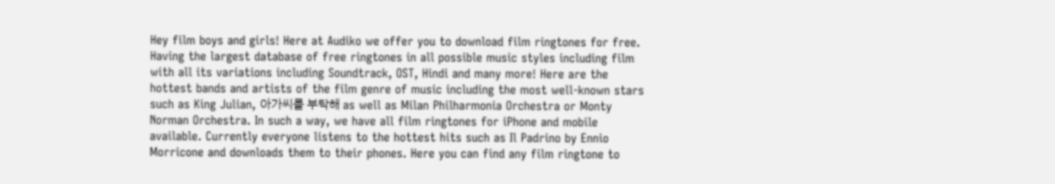Hey film boys and girls! Here at Audiko we offer you to download film ringtones for free. Having the largest database of free ringtones in all possible music styles including film with all its variations including Soundtrack, OST, Hindi and many more! Here are the hottest bands and artists of the film genre of music including the most well-known stars such as King Julian, 아가씨를 부탁해 as well as Milan Philharmonia Orchestra or Monty Norman Orchestra. In such a way, we have all film ringtones for iPhone and mobile available. Currently everyone listens to the hottest hits such as Il Padrino by Ennio Morricone and downloads them to their phones. Here you can find any film ringtone to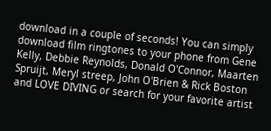download in a couple of seconds! You can simply download film ringtones to your phone from Gene Kelly, Debbie Reynolds, Donald O'Connor, Maarten Spruijt, Meryl streep, John O'Brien & Rick Boston and LOVE DIVING or search for your favorite artist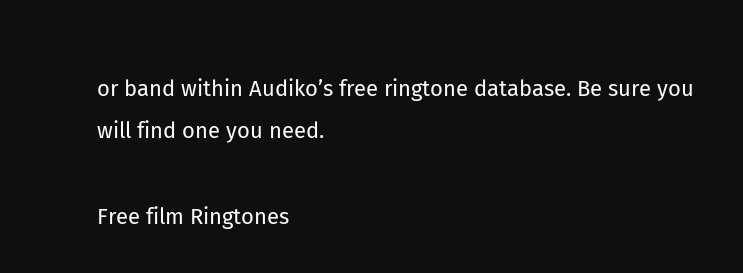or band within Audiko’s free ringtone database. Be sure you will find one you need.

Free film Ringtones